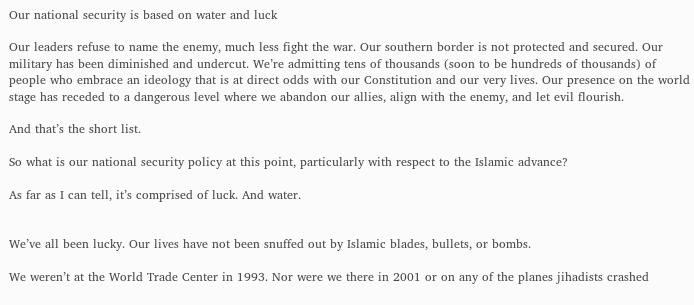Our national security is based on water and luck

Our leaders refuse to name the enemy, much less fight the war. Our southern border is not protected and secured. Our military has been diminished and undercut. We’re admitting tens of thousands (soon to be hundreds of thousands) of people who embrace an ideology that is at direct odds with our Constitution and our very lives. Our presence on the world stage has receded to a dangerous level where we abandon our allies, align with the enemy, and let evil flourish.

And that’s the short list.

So what is our national security policy at this point, particularly with respect to the Islamic advance?

As far as I can tell, it’s comprised of luck. And water.


We’ve all been lucky. Our lives have not been snuffed out by Islamic blades, bullets, or bombs.

We weren’t at the World Trade Center in 1993. Nor were we there in 2001 or on any of the planes jihadists crashed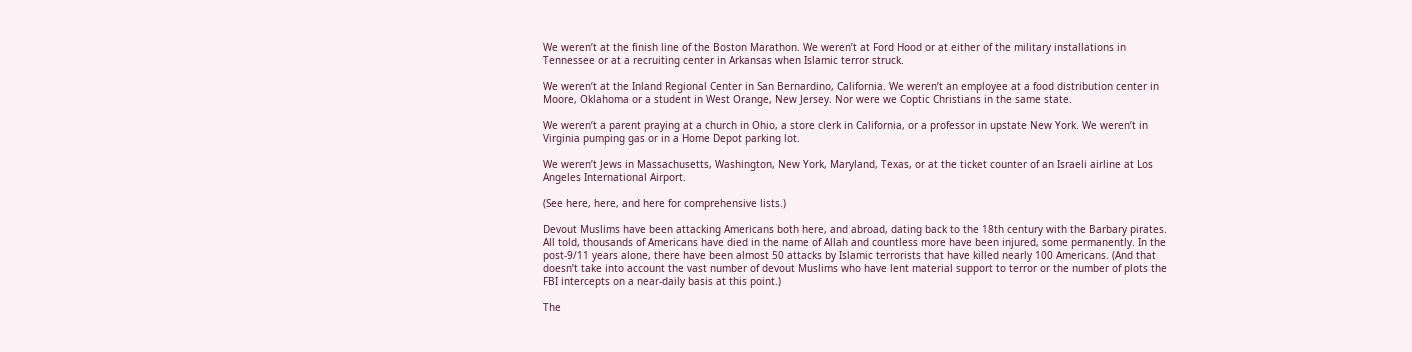We weren’t at the finish line of the Boston Marathon. We weren’t at Ford Hood or at either of the military installations in Tennessee or at a recruiting center in Arkansas when Islamic terror struck.

We weren’t at the Inland Regional Center in San Bernardino, California. We weren’t an employee at a food distribution center in Moore, Oklahoma or a student in West Orange, New Jersey. Nor were we Coptic Christians in the same state.

We weren’t a parent praying at a church in Ohio, a store clerk in California, or a professor in upstate New York. We weren’t in Virginia pumping gas or in a Home Depot parking lot.

We weren’t Jews in Massachusetts, Washington, New York, Maryland, Texas, or at the ticket counter of an Israeli airline at Los Angeles International Airport.

(See here, here, and here for comprehensive lists.)

Devout Muslims have been attacking Americans both here, and abroad, dating back to the 18th century with the Barbary pirates. All told, thousands of Americans have died in the name of Allah and countless more have been injured, some permanently. In the post-9/11 years alone, there have been almost 50 attacks by Islamic terrorists that have killed nearly 100 Americans. (And that doesn’t take into account the vast number of devout Muslims who have lent material support to terror or the number of plots the FBI intercepts on a near-daily basis at this point.)

The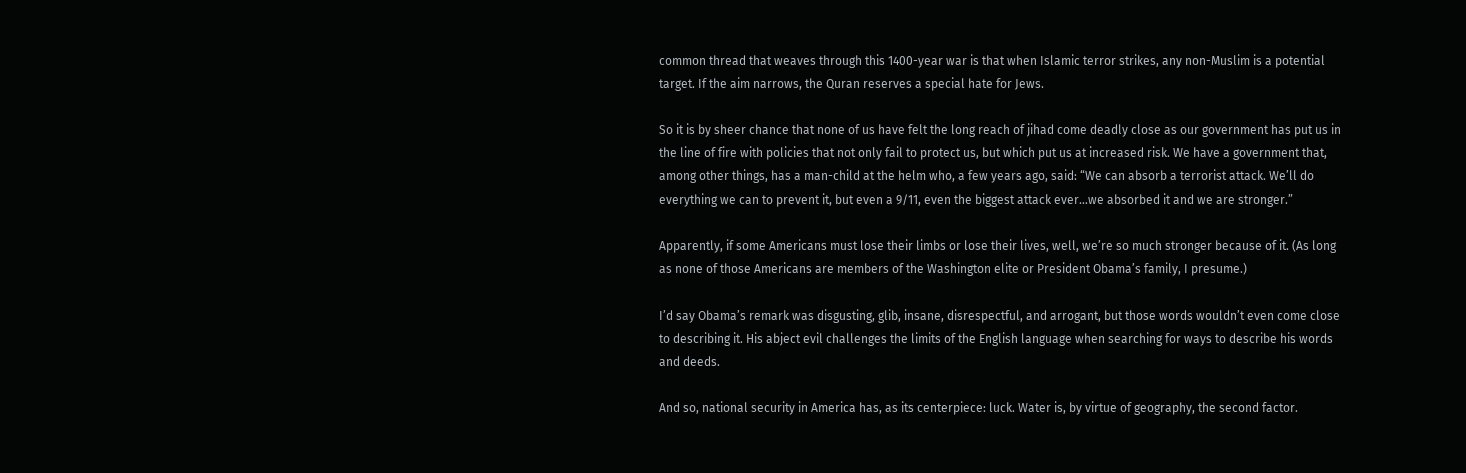common thread that weaves through this 1400-year war is that when Islamic terror strikes, any non-Muslim is a potential target. If the aim narrows, the Quran reserves a special hate for Jews.

So it is by sheer chance that none of us have felt the long reach of jihad come deadly close as our government has put us in the line of fire with policies that not only fail to protect us, but which put us at increased risk. We have a government that, among other things, has a man-child at the helm who, a few years ago, said: “We can absorb a terrorist attack. We’ll do everything we can to prevent it, but even a 9/11, even the biggest attack ever…we absorbed it and we are stronger.”

Apparently, if some Americans must lose their limbs or lose their lives, well, we’re so much stronger because of it. (As long as none of those Americans are members of the Washington elite or President Obama’s family, I presume.)

I’d say Obama’s remark was disgusting, glib, insane, disrespectful, and arrogant, but those words wouldn’t even come close to describing it. His abject evil challenges the limits of the English language when searching for ways to describe his words and deeds.

And so, national security in America has, as its centerpiece: luck. Water is, by virtue of geography, the second factor.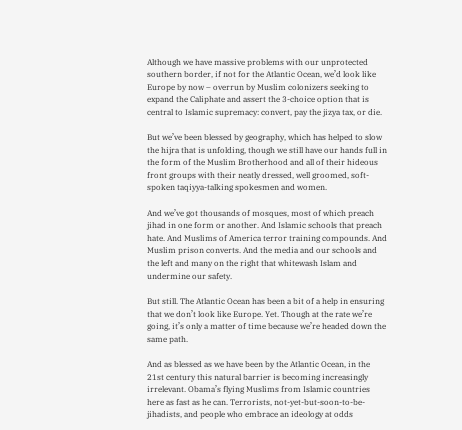Although we have massive problems with our unprotected southern border, if not for the Atlantic Ocean, we’d look like Europe by now – overrun by Muslim colonizers seeking to expand the Caliphate and assert the 3-choice option that is central to Islamic supremacy: convert, pay the jizya tax, or die.

But we’ve been blessed by geography, which has helped to slow the hijra that is unfolding, though we still have our hands full in the form of the Muslim Brotherhood and all of their hideous front groups with their neatly dressed, well groomed, soft-spoken taqiyya-talking spokesmen and women.

And we’ve got thousands of mosques, most of which preach jihad in one form or another. And Islamic schools that preach hate. And Muslims of America terror training compounds. And Muslim prison converts. And the media and our schools and the left and many on the right that whitewash Islam and undermine our safety.

But still. The Atlantic Ocean has been a bit of a help in ensuring that we don’t look like Europe. Yet. Though at the rate we’re going, it’s only a matter of time because we’re headed down the same path.

And as blessed as we have been by the Atlantic Ocean, in the 21st century this natural barrier is becoming increasingly irrelevant. Obama’s flying Muslims from Islamic countries here as fast as he can. Terrorists, not-yet-but-soon-to-be-jihadists, and people who embrace an ideology at odds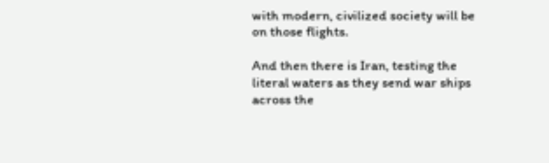with modern, civilized society will be on those flights.

And then there is Iran, testing the literal waters as they send war ships across the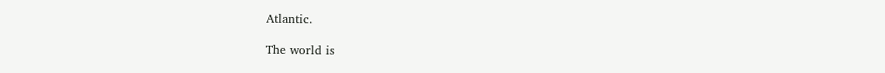Atlantic.

The world is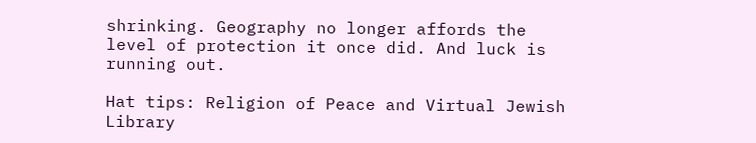shrinking. Geography no longer affords the level of protection it once did. And luck is running out.

Hat tips: Religion of Peace and Virtual Jewish Library